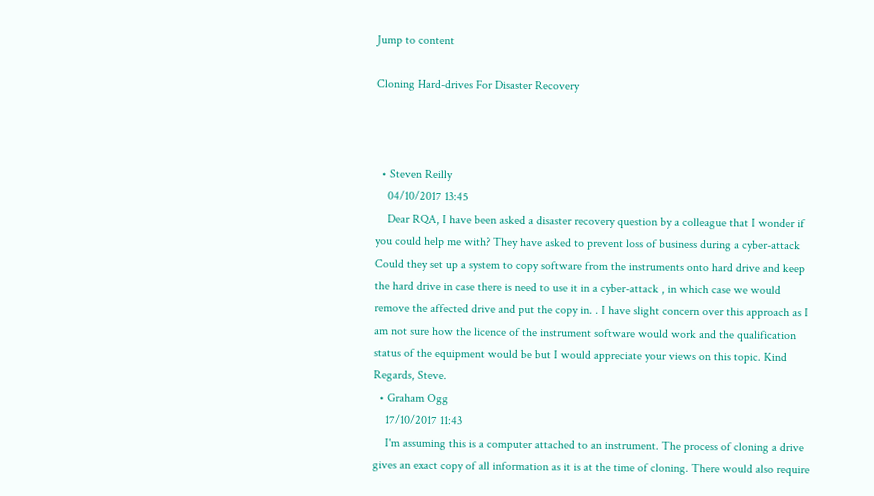Jump to content

Cloning Hard-drives For Disaster Recovery



  • Steven Reilly
    04/10/2017 13:45
    Dear RQA, I have been asked a disaster recovery question by a colleague that I wonder if you could help me with? They have asked to prevent loss of business during a cyber-attack Could they set up a system to copy software from the instruments onto hard drive and keep the hard drive in case there is need to use it in a cyber-attack , in which case we would remove the affected drive and put the copy in. . I have slight concern over this approach as I am not sure how the licence of the instrument software would work and the qualification status of the equipment would be but I would appreciate your views on this topic. Kind Regards, Steve.
  • Graham Ogg
    17/10/2017 11:43
    I'm assuming this is a computer attached to an instrument. The process of cloning a drive gives an exact copy of all information as it is at the time of cloning. There would also require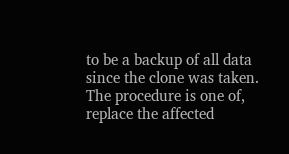to be a backup of all data since the clone was taken. The procedure is one of, replace the affected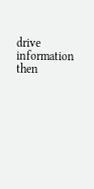drive information then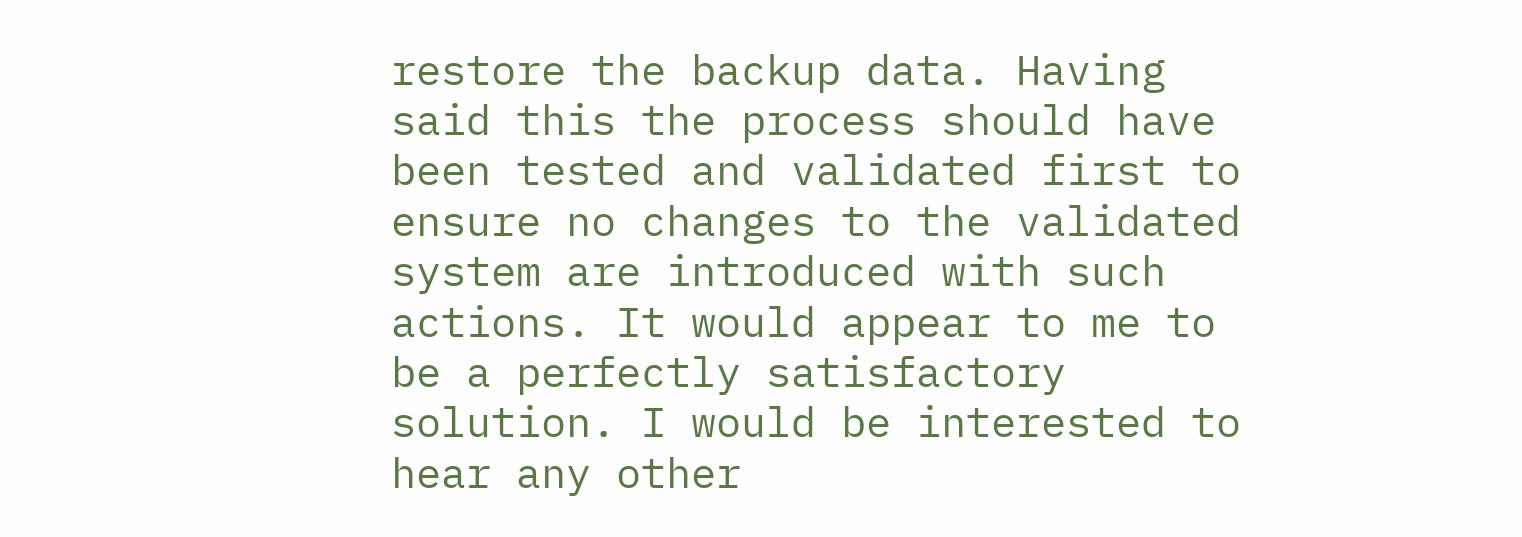restore the backup data. Having said this the process should have been tested and validated first to ensure no changes to the validated system are introduced with such actions. It would appear to me to be a perfectly satisfactory solution. I would be interested to hear any other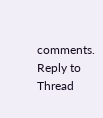comments.
Reply to Thread